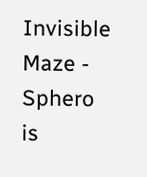Invisible Maze - Sphero is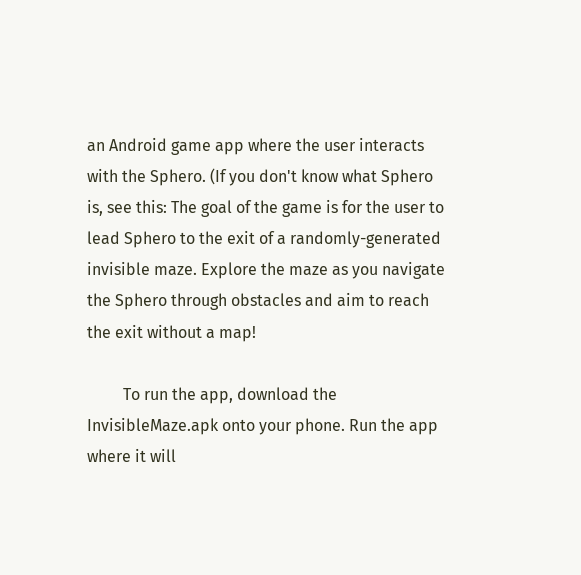an Android game app where the user interacts with the Sphero. (If you don't know what Sphero is, see this: The goal of the game is for the user to lead Sphero to the exit of a randomly-generated invisible maze. Explore the maze as you navigate the Sphero through obstacles and aim to reach the exit without a map!

         To run the app, download the InvisibleMaze.apk onto your phone. Run the app where it will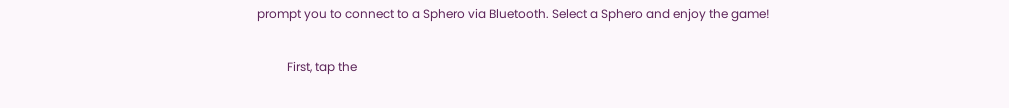prompt you to connect to a Sphero via Bluetooth. Select a Sphero and enjoy the game!

          First, tap the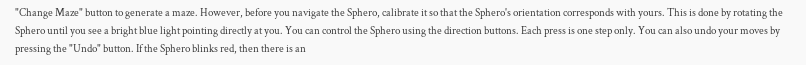"Change Maze" button to generate a maze. However, before you navigate the Sphero, calibrate it so that the Sphero's orientation corresponds with yours. This is done by rotating the Sphero until you see a bright blue light pointing directly at you. You can control the Sphero using the direction buttons. Each press is one step only. You can also undo your moves by pressing the "Undo" button. If the Sphero blinks red, then there is an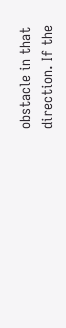obstacle in that direction. If the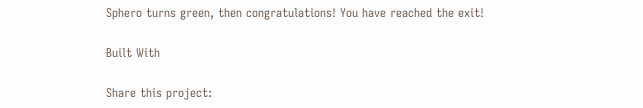Sphero turns green, then congratulations! You have reached the exit!

Built With

Share this project: